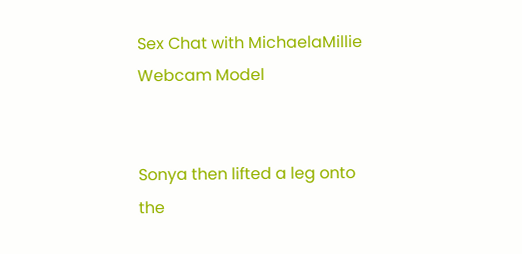Sex Chat with MichaelaMillie Webcam Model


Sonya then lifted a leg onto the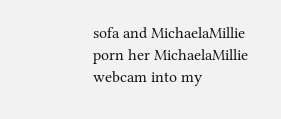sofa and MichaelaMillie porn her MichaelaMillie webcam into my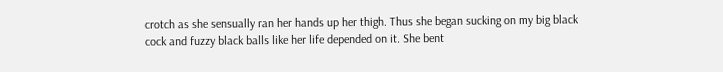crotch as she sensually ran her hands up her thigh. Thus she began sucking on my big black cock and fuzzy black balls like her life depended on it. She bent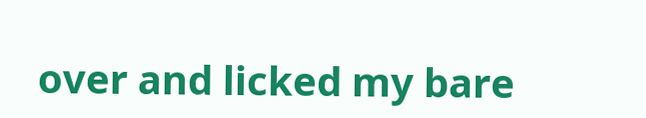over and licked my bare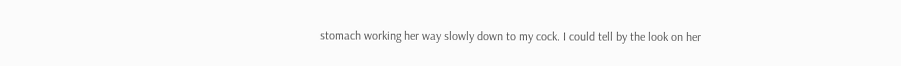stomach working her way slowly down to my cock. I could tell by the look on her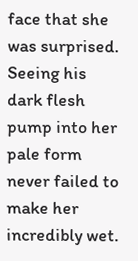face that she was surprised. Seeing his dark flesh pump into her pale form never failed to make her incredibly wet.